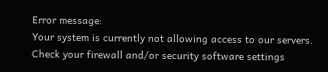Error message:
Your system is currently not allowing access to our servers.
Check your firewall and/or security software settings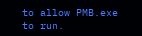to allow PMB.exe to run.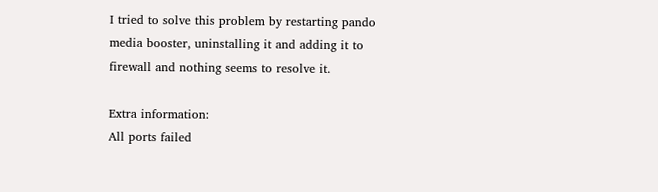I tried to solve this problem by restarting pando media booster, uninstalling it and adding it to firewall and nothing seems to resolve it.

Extra information:
All ports failed